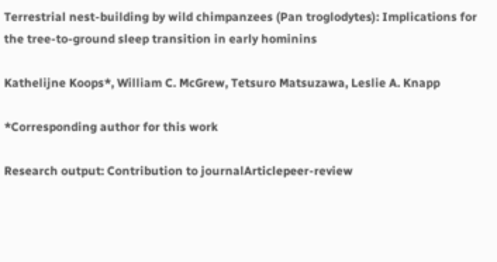Terrestrial nest-building by wild chimpanzees (Pan troglodytes): Implications for the tree-to-ground sleep transition in early hominins

Kathelijne Koops*, William C. McGrew, Tetsuro Matsuzawa, Leslie A. Knapp

*Corresponding author for this work

Research output: Contribution to journalArticlepeer-review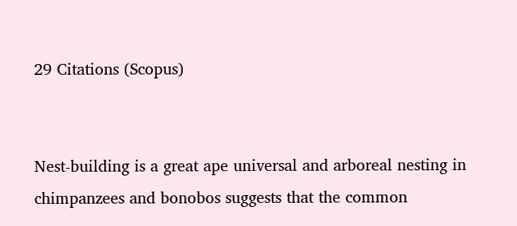29 Citations (Scopus)


Nest-building is a great ape universal and arboreal nesting in chimpanzees and bonobos suggests that the common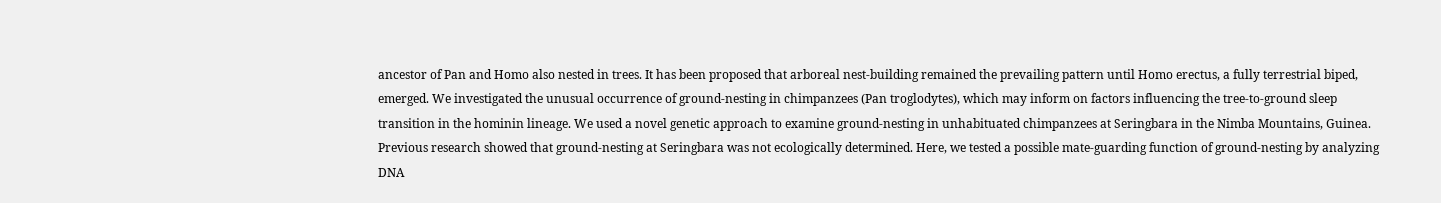ancestor of Pan and Homo also nested in trees. It has been proposed that arboreal nest-building remained the prevailing pattern until Homo erectus, a fully terrestrial biped, emerged. We investigated the unusual occurrence of ground-nesting in chimpanzees (Pan troglodytes), which may inform on factors influencing the tree-to-ground sleep transition in the hominin lineage. We used a novel genetic approach to examine ground-nesting in unhabituated chimpanzees at Seringbara in the Nimba Mountains, Guinea. Previous research showed that ground-nesting at Seringbara was not ecologically determined. Here, we tested a possible mate-guarding function of ground-nesting by analyzing DNA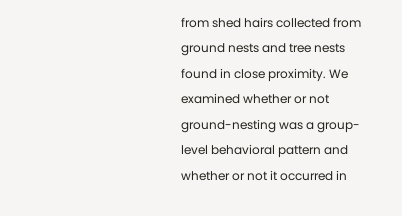from shed hairs collected from ground nests and tree nests found in close proximity. We examined whether or not ground-nesting was a group-level behavioral pattern and whether or not it occurred in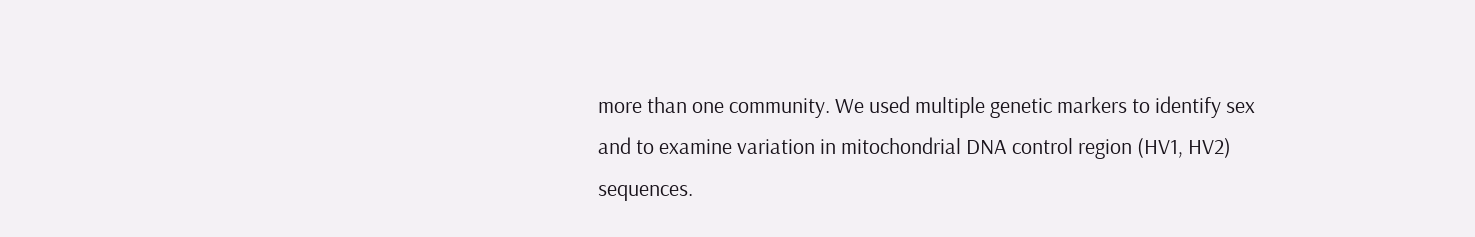more than one community. We used multiple genetic markers to identify sex and to examine variation in mitochondrial DNA control region (HV1, HV2) sequences.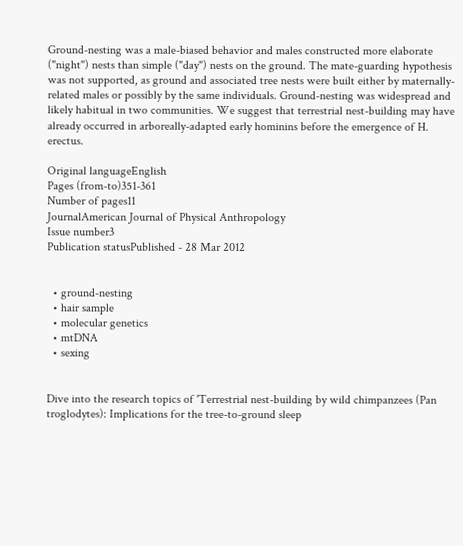Ground-nesting was a male-biased behavior and males constructed more elaborate ("night") nests than simple ("day") nests on the ground. The mate-guarding hypothesis was not supported, as ground and associated tree nests were built either by maternally-related males or possibly by the same individuals. Ground-nesting was widespread and likely habitual in two communities. We suggest that terrestrial nest-building may have already occurred in arboreally-adapted early hominins before the emergence of H. erectus.

Original languageEnglish
Pages (from-to)351-361
Number of pages11
JournalAmerican Journal of Physical Anthropology
Issue number3
Publication statusPublished - 28 Mar 2012


  • ground-nesting
  • hair sample
  • molecular genetics
  • mtDNA
  • sexing


Dive into the research topics of 'Terrestrial nest-building by wild chimpanzees (Pan troglodytes): Implications for the tree-to-ground sleep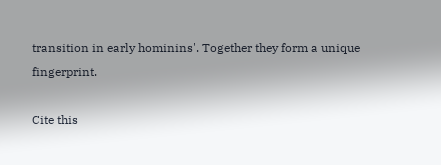transition in early hominins'. Together they form a unique fingerprint.

Cite this